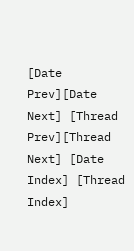[Date Prev][Date Next] [Thread Prev][Thread Next] [Date Index] [Thread Index]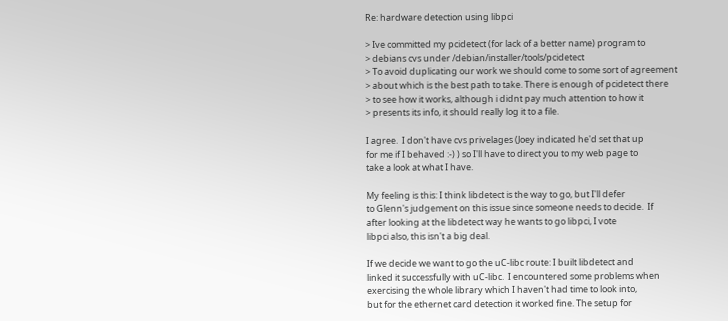Re: hardware detection using libpci

> Ive committed my pcidetect (for lack of a better name) program to
> debians cvs under /debian/installer/tools/pcidetect
> To avoid duplicating our work we should come to some sort of agreement
> about which is the best path to take. There is enough of pcidetect there
> to see how it works, although i didnt pay much attention to how it
> presents its info, it should really log it to a file.

I agree.  I don't have cvs privelages (Joey indicated he'd set that up
for me if I behaved :-) ) so I'll have to direct you to my web page to
take a look at what I have.

My feeling is this: I think libdetect is the way to go, but I'll defer
to Glenn's judgement on this issue since someone needs to decide.  If
after looking at the libdetect way he wants to go libpci, I vote
libpci also, this isn't a big deal.

If we decide we want to go the uC-libc route: I built libdetect and
linked it successfully with uC-libc.  I encountered some problems when
exercising the whole library which I haven't had time to look into,
but for the ethernet card detection it worked fine. The setup for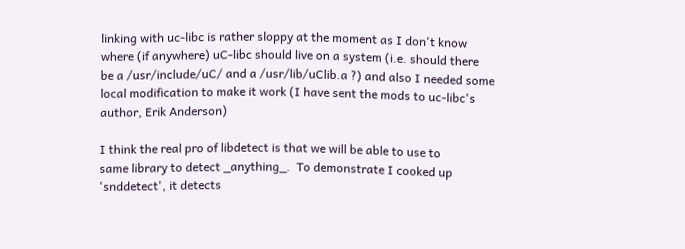linking with uc-libc is rather sloppy at the moment as I don't know
where (if anywhere) uC-libc should live on a system (i.e. should there
be a /usr/include/uC/ and a /usr/lib/uClib.a ?) and also I needed some
local modification to make it work (I have sent the mods to uc-libc's
author, Erik Anderson)

I think the real pro of libdetect is that we will be able to use to
same library to detect _anything_.  To demonstrate I cooked up
'snddetect', it detects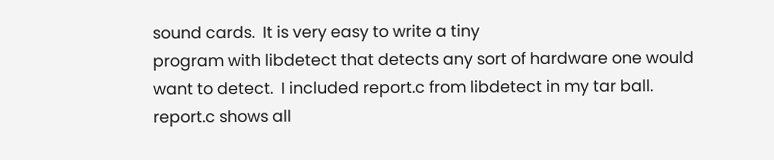sound cards.  It is very easy to write a tiny
program with libdetect that detects any sort of hardware one would
want to detect.  I included report.c from libdetect in my tar ball.
report.c shows all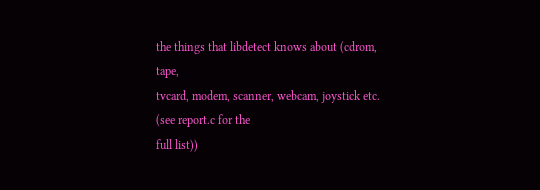the things that libdetect knows about (cdrom, tape,
tvcard, modem, scanner, webcam, joystick etc. (see report.c for the
full list))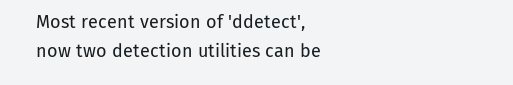Most recent version of 'ddetect', now two detection utilities can be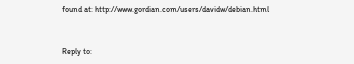found at: http://www.gordian.com/users/davidw/debian.html


Reply to: